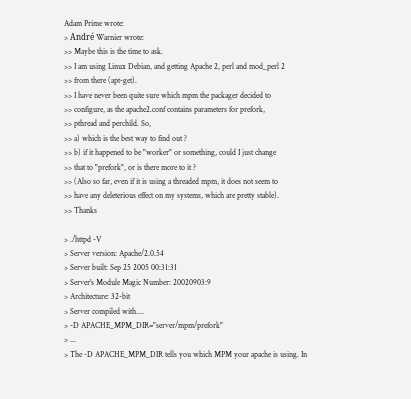Adam Prime wrote:
> André Warnier wrote:
>> Maybe this is the time to ask.
>> I am using Linux Debian, and getting Apache 2, perl and mod_perl 2
>> from there (apt-get).
>> I have never been quite sure which mpm the packager decided to
>> configure, as the apache2.conf contains parameters for prefork,
>> pthread and perchild. So,
>> a) which is the best way to find out ?
>> b) if it happened to be "worker" or something, could I just change
>> that to "prefork", or is there more to it ?
>> (Also so far, even if it is using a threaded mpm, it does not seem to
>> have any deleterious effect on my systems, which are pretty stable).
>> Thanks

> ./httpd -V
> Server version: Apache/2.0.54
> Server built: Sep 25 2005 00:31:31
> Server's Module Magic Number: 20020903:9
> Architecture: 32-bit
> Server compiled with....
> -D APACHE_MPM_DIR="server/mpm/prefork"
> ...
> The -D APACHE_MPM_DIR tells you which MPM your apache is using. In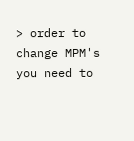> order to change MPM's you need to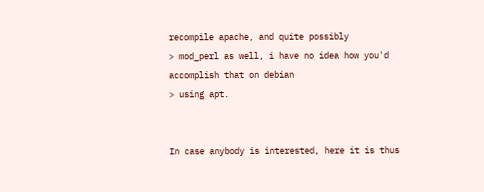recompile apache, and quite possibly
> mod_perl as well, i have no idea how you'd accomplish that on debian
> using apt.


In case anybody is interested, here it is thus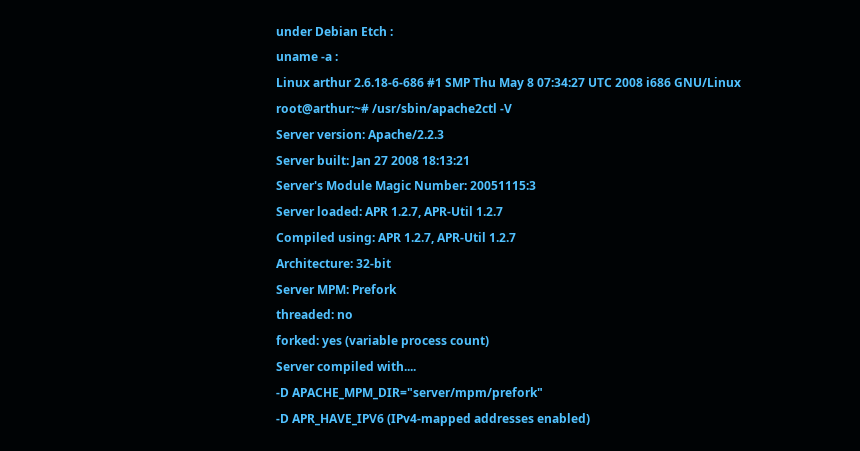under Debian Etch :
uname -a :
Linux arthur 2.6.18-6-686 #1 SMP Thu May 8 07:34:27 UTC 2008 i686 GNU/Linux
root@arthur:~# /usr/sbin/apache2ctl -V
Server version: Apache/2.2.3
Server built: Jan 27 2008 18:13:21
Server's Module Magic Number: 20051115:3
Server loaded: APR 1.2.7, APR-Util 1.2.7
Compiled using: APR 1.2.7, APR-Util 1.2.7
Architecture: 32-bit
Server MPM: Prefork
threaded: no
forked: yes (variable process count)
Server compiled with....
-D APACHE_MPM_DIR="server/mpm/prefork"
-D APR_HAVE_IPV6 (IPv4-mapped addresses enabled)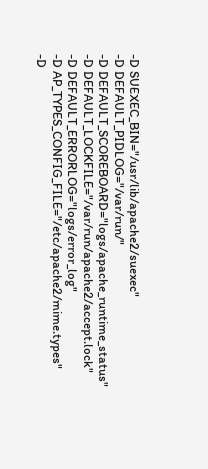-D SUEXEC_BIN="/usr/lib/apache2/suexec"
-D DEFAULT_PIDLOG="/var/run/"
-D DEFAULT_SCOREBOARD="logs/apache_runtime_status"
-D DEFAULT_LOCKFILE="/var/run/apache2/accept.lock"
-D DEFAULT_ERRORLOG="logs/error_log"
-D AP_TYPES_CONFIG_FILE="/etc/apache2/mime.types"
-D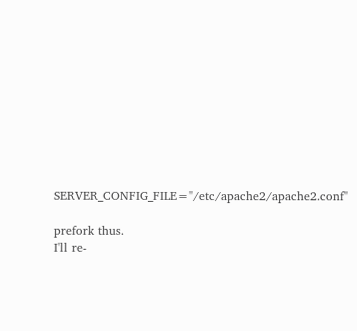SERVER_CONFIG_FILE="/etc/apache2/apache2.conf"

prefork thus.
I'll re-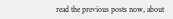read the previous posts now, about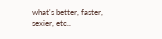what's better, faster,
sexier, etc..